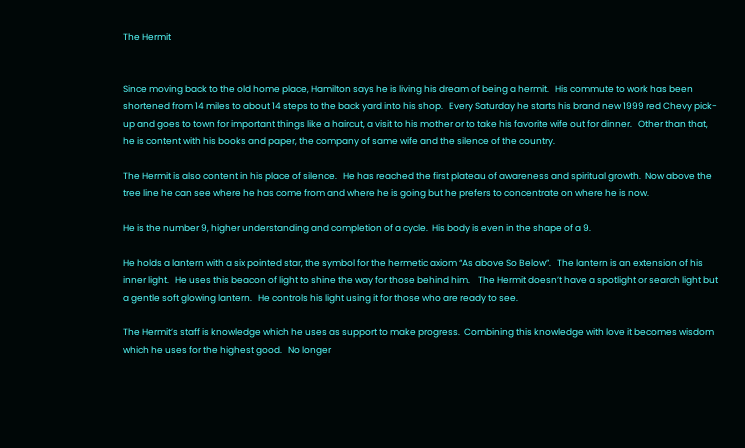The Hermit


Since moving back to the old home place, Hamilton says he is living his dream of being a hermit.   His commute to work has been shortened from 14 miles to about 14 steps to the back yard into his shop.   Every Saturday he starts his brand new 1999 red Chevy pick-up and goes to town for important things like a haircut, a visit to his mother or to take his favorite wife out for dinner.   Other than that, he is content with his books and paper, the company of same wife and the silence of the country.

The Hermit is also content in his place of silence.   He has reached the first plateau of awareness and spiritual growth.  Now above the tree line he can see where he has come from and where he is going but he prefers to concentrate on where he is now.

He is the number 9, higher understanding and completion of a cycle.  His body is even in the shape of a 9.

He holds a lantern with a six pointed star, the symbol for the hermetic axiom “As above So Below”.   The lantern is an extension of his inner light.   He uses this beacon of light to shine the way for those behind him.    The Hermit doesn’t have a spotlight or search light but a gentle soft glowing lantern.   He controls his light using it for those who are ready to see.

The Hermit’s staff is knowledge which he uses as support to make progress.  Combining this knowledge with love it becomes wisdom which he uses for the highest good.   No longer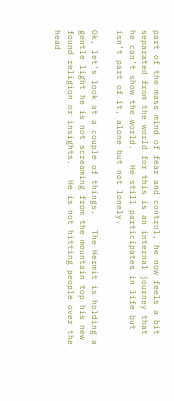part of the mass mind of fear and control, he now feels a bit separated from the world for this is an internal journey that he can’t show the world.   He still participates in life but isn’t part of it, alone but not lonely.

Ok, let’s look at a couple of things.   The Hermit is holding a gentle light he is not screaming from the mountain top his new found religion or insights.   He is not hitting people over the head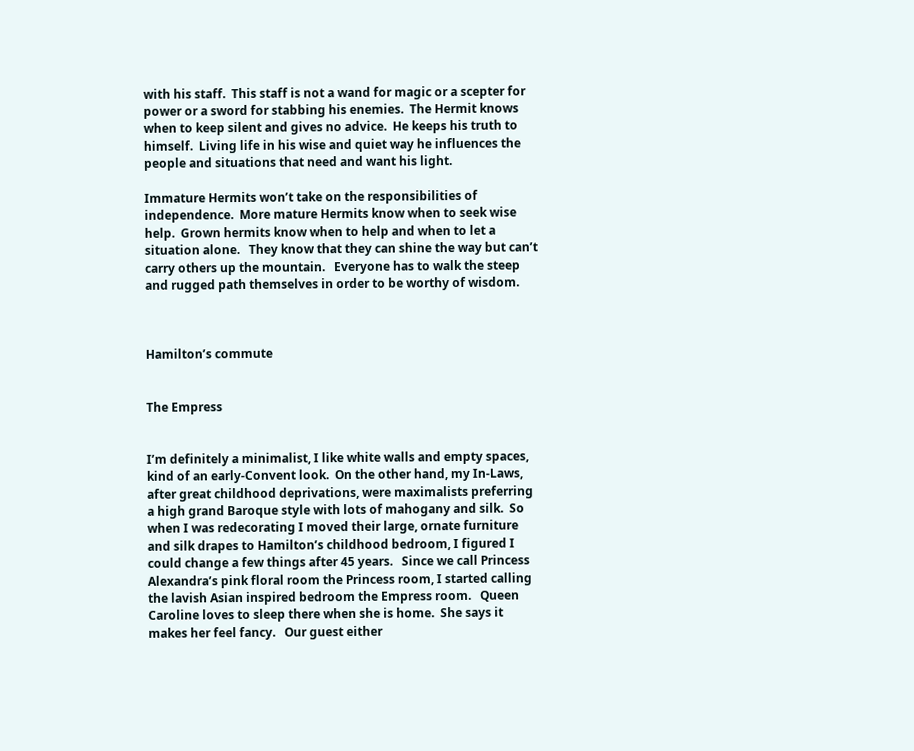with his staff.  This staff is not a wand for magic or a scepter for power or a sword for stabbing his enemies.  The Hermit knows when to keep silent and gives no advice.  He keeps his truth to himself.  Living life in his wise and quiet way he influences the people and situations that need and want his light.

Immature Hermits won’t take on the responsibilities of independence.  More mature Hermits know when to seek wise help.  Grown hermits know when to help and when to let a situation alone.   They know that they can shine the way but can’t carry others up the mountain.   Everyone has to walk the steep and rugged path themselves in order to be worthy of wisdom.



Hamilton’s commute


The Empress


I’m definitely a minimalist, I like white walls and empty spaces, kind of an early-Convent look.  On the other hand, my In-Laws, after great childhood deprivations, were maximalists preferring a high grand Baroque style with lots of mahogany and silk.  So when I was redecorating I moved their large, ornate furniture and silk drapes to Hamilton’s childhood bedroom, I figured I could change a few things after 45 years.   Since we call Princess Alexandra’s pink floral room the Princess room, I started calling the lavish Asian inspired bedroom the Empress room.   Queen Caroline loves to sleep there when she is home.  She says it makes her feel fancy.   Our guest either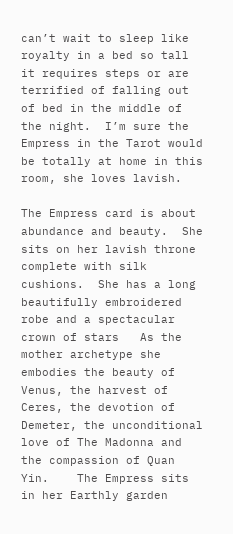can’t wait to sleep like royalty in a bed so tall it requires steps or are terrified of falling out of bed in the middle of the night.  I’m sure the Empress in the Tarot would be totally at home in this room, she loves lavish.

The Empress card is about abundance and beauty.  She sits on her lavish throne complete with silk cushions.  She has a long beautifully embroidered robe and a spectacular crown of stars   As the mother archetype she embodies the beauty of Venus, the harvest of Ceres, the devotion of Demeter, the unconditional love of The Madonna and the compassion of Quan Yin.    The Empress sits in her Earthly garden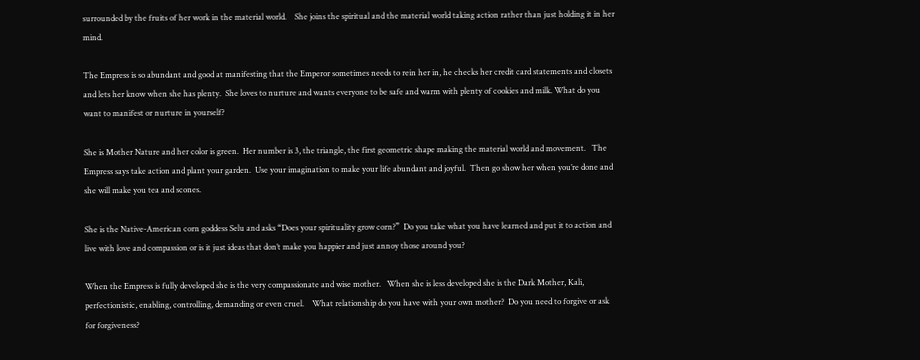surrounded by the fruits of her work in the material world.    She joins the spiritual and the material world taking action rather than just holding it in her mind.

The Empress is so abundant and good at manifesting that the Emperor sometimes needs to rein her in, he checks her credit card statements and closets and lets her know when she has plenty.  She loves to nurture and wants everyone to be safe and warm with plenty of cookies and milk. What do you want to manifest or nurture in yourself?

She is Mother Nature and her color is green.  Her number is 3, the triangle, the first geometric shape making the material world and movement.   The Empress says take action and plant your garden.  Use your imagination to make your life abundant and joyful.  Then go show her when you’re done and she will make you tea and scones.

She is the Native-American corn goddess Selu and asks “Does your spirituality grow corn?”  Do you take what you have learned and put it to action and live with love and compassion or is it just ideas that don’t make you happier and just annoy those around you?

When the Empress is fully developed she is the very compassionate and wise mother.   When she is less developed she is the Dark Mother, Kali, perfectionistic, enabling, controlling, demanding or even cruel.    What relationship do you have with your own mother?  Do you need to forgive or ask for forgiveness?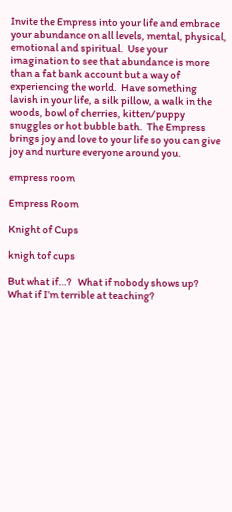Invite the Empress into your life and embrace your abundance on all levels, mental, physical, emotional and spiritual.  Use your imagination to see that abundance is more than a fat bank account but a way of experiencing the world.  Have something lavish in your life, a silk pillow, a walk in the woods, bowl of cherries, kitten/puppy snuggles or hot bubble bath.  The Empress brings joy and love to your life so you can give joy and nurture everyone around you.

empress room

Empress Room

Knight of Cups

knigh tof cups

But what if…?   What if nobody shows up?  What if I’m terrible at teaching?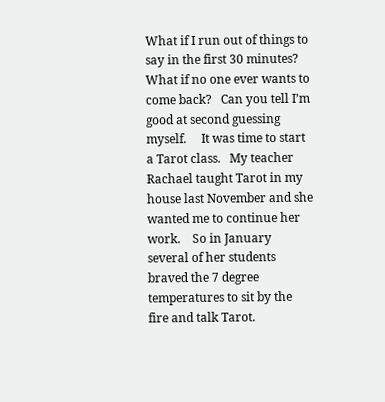What if I run out of things to say in the first 30 minutes?   What if no one ever wants to come back?   Can you tell I’m good at second guessing myself.     It was time to start a Tarot class.   My teacher Rachael taught Tarot in my house last November and she wanted me to continue her work.    So in January several of her students braved the 7 degree temperatures to sit by the fire and talk Tarot.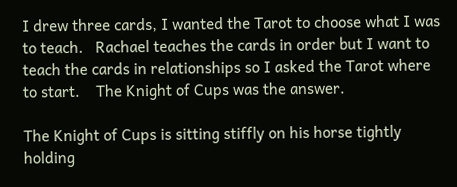I drew three cards, I wanted the Tarot to choose what I was to teach.   Rachael teaches the cards in order but I want to teach the cards in relationships so I asked the Tarot where to start.    The Knight of Cups was the answer.

The Knight of Cups is sitting stiffly on his horse tightly holding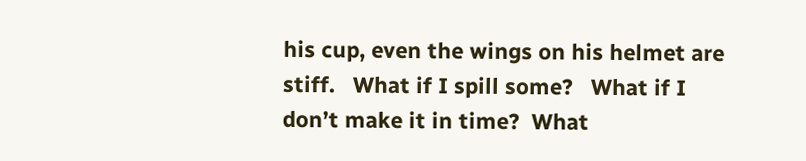his cup, even the wings on his helmet are stiff.   What if I spill some?   What if I don’t make it in time?  What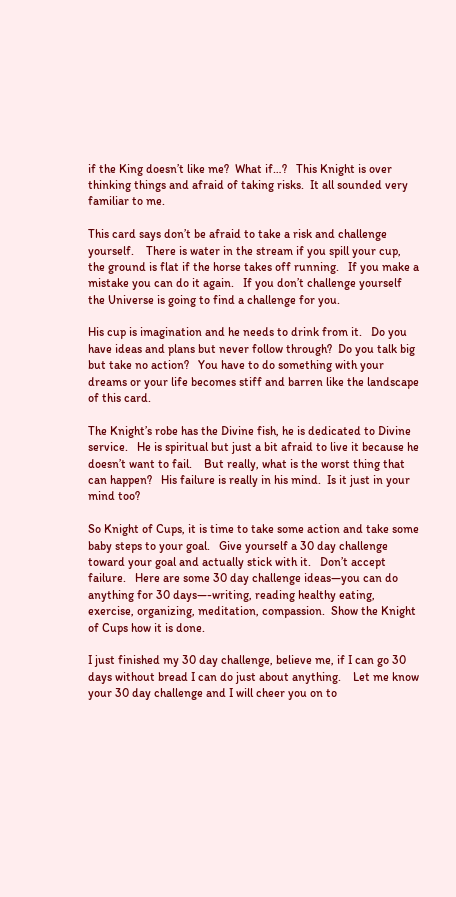if the King doesn’t like me?  What if…?   This Knight is over thinking things and afraid of taking risks.  It all sounded very familiar to me.

This card says don’t be afraid to take a risk and challenge yourself.    There is water in the stream if you spill your cup,  the ground is flat if the horse takes off running.   If you make a mistake you can do it again.   If you don’t challenge yourself the Universe is going to find a challenge for you.

His cup is imagination and he needs to drink from it.   Do you have ideas and plans but never follow through?  Do you talk big but take no action?   You have to do something with your dreams or your life becomes stiff and barren like the landscape of this card.

The Knight’s robe has the Divine fish, he is dedicated to Divine service.   He is spiritual but just a bit afraid to live it because he doesn’t want to fail.    But really, what is the worst thing that can happen?   His failure is really in his mind.  Is it just in your mind too?

So Knight of Cups, it is time to take some action and take some baby steps to your goal.   Give yourself a 30 day challenge toward your goal and actually stick with it.   Don’t accept failure.   Here are some 30 day challenge ideas—you can do anything for 30 days—-writing, reading healthy eating, exercise, organizing, meditation, compassion.  Show the Knight of Cups how it is done.

I just finished my 30 day challenge, believe me, if I can go 30 days without bread I can do just about anything.    Let me know your 30 day challenge and I will cheer you on to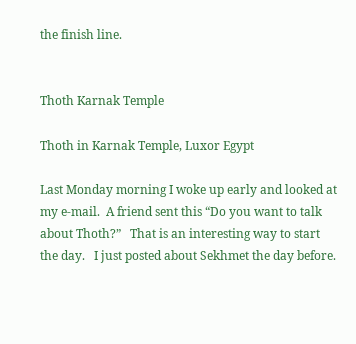the finish line.


Thoth Karnak Temple

Thoth in Karnak Temple, Luxor Egypt

Last Monday morning I woke up early and looked at my e-mail.  A friend sent this “Do you want to talk about Thoth?”   That is an interesting way to start the day.   I just posted about Sekhmet the day before.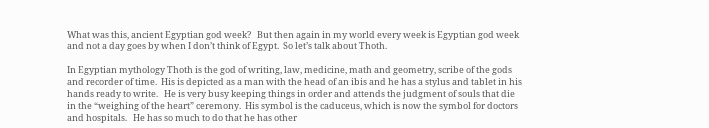What was this, ancient Egyptian god week?   But then again in my world every week is Egyptian god week and not a day goes by when I don’t think of Egypt.  So let’s talk about Thoth.

In Egyptian mythology Thoth is the god of writing, law, medicine, math and geometry, scribe of the gods and recorder of time.  His is depicted as a man with the head of an ibis and he has a stylus and tablet in his hands ready to write.   He is very busy keeping things in order and attends the judgment of souls that die in the “weighing of the heart” ceremony.  His symbol is the caduceus, which is now the symbol for doctors and hospitals.   He has so much to do that he has other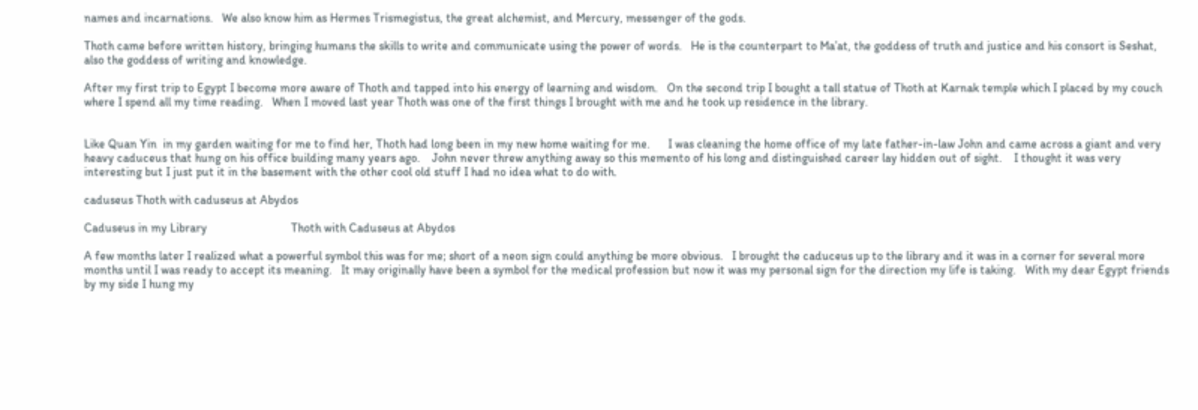names and incarnations.   We also know him as Hermes Trismegistus, the great alchemist, and Mercury, messenger of the gods.

Thoth came before written history, bringing humans the skills to write and communicate using the power of words.   He is the counterpart to Ma’at, the goddess of truth and justice and his consort is Seshat, also the goddess of writing and knowledge.

After my first trip to Egypt I become more aware of Thoth and tapped into his energy of learning and wisdom.   On the second trip I bought a tall statue of Thoth at Karnak temple which I placed by my couch where I spend all my time reading.   When I moved last year Thoth was one of the first things I brought with me and he took up residence in the library.


Like Quan Yin  in my garden waiting for me to find her, Thoth had long been in my new home waiting for me.      I was cleaning the home office of my late father-in-law John and came across a giant and very heavy caduceus that hung on his office building many years ago.    John never threw anything away so this memento of his long and distinguished career lay hidden out of sight.    I thought it was very interesting but I just put it in the basement with the other cool old stuff I had no idea what to do with.

caduseus Thoth with caduseus at Abydos

Caduseus in my Library                            Thoth with Caduseus at Abydos

A few months later I realized what a powerful symbol this was for me; short of a neon sign could anything be more obvious.   I brought the caduceus up to the library and it was in a corner for several more months until I was ready to accept its meaning.   It may originally have been a symbol for the medical profession but now it was my personal sign for the direction my life is taking.   With my dear Egypt friends by my side I hung my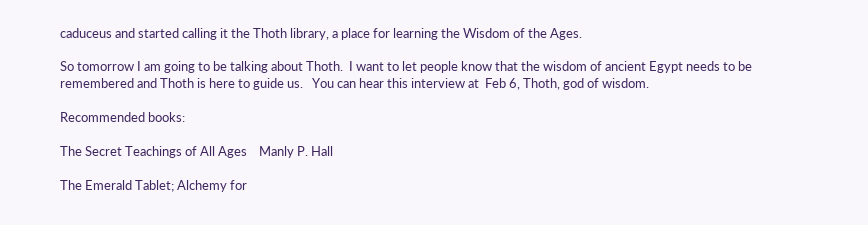caduceus and started calling it the Thoth library, a place for learning the Wisdom of the Ages.

So tomorrow I am going to be talking about Thoth.  I want to let people know that the wisdom of ancient Egypt needs to be remembered and Thoth is here to guide us.   You can hear this interview at  Feb 6, Thoth, god of wisdom.

Recommended books:

The Secret Teachings of All Ages    Manly P. Hall

The Emerald Tablet; Alchemy for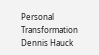Personal Transformation    Dennis Hauck